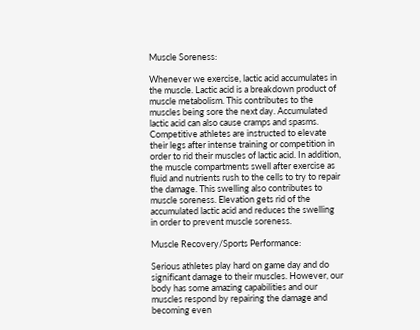Muscle Soreness:

Whenever we exercise, lactic acid accumulates in the muscle. Lactic acid is a breakdown product of muscle metabolism. This contributes to the muscles being sore the next day. Accumulated lactic acid can also cause cramps and spasms. Competitive athletes are instructed to elevate their legs after intense training or competition in order to rid their muscles of lactic acid. In addition, the muscle compartments swell after exercise as fluid and nutrients rush to the cells to try to repair the damage. This swelling also contributes to muscle soreness. Elevation gets rid of the accumulated lactic acid and reduces the swelling in order to prevent muscle soreness.

Muscle Recovery/Sports Performance:

Serious athletes play hard on game day and do significant damage to their muscles. However, our body has some amazing capabilities and our muscles respond by repairing the damage and becoming even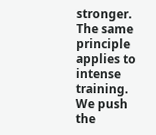stronger. The same principle applies to intense training. We push the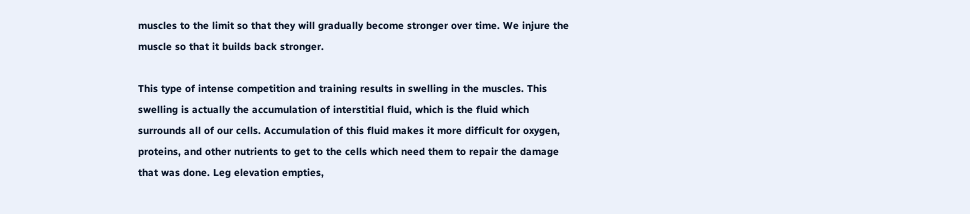muscles to the limit so that they will gradually become stronger over time. We injure the muscle so that it builds back stronger.

This type of intense competition and training results in swelling in the muscles. This swelling is actually the accumulation of interstitial fluid, which is the fluid which surrounds all of our cells. Accumulation of this fluid makes it more difficult for oxygen, proteins, and other nutrients to get to the cells which need them to repair the damage that was done. Leg elevation empties,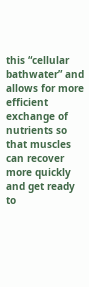this “cellular bathwater” and allows for more efficient exchange of nutrients so that muscles can recover more quickly and get ready to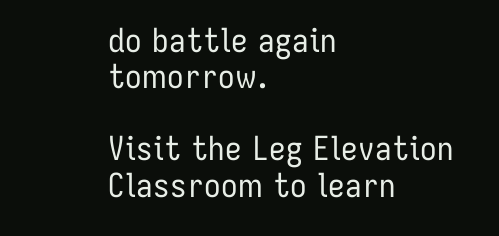do battle again tomorrow.

Visit the Leg Elevation Classroom to learn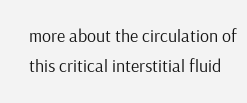more about the circulation of this critical interstitial fluid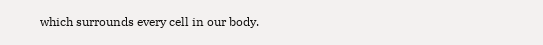which surrounds every cell in our body.